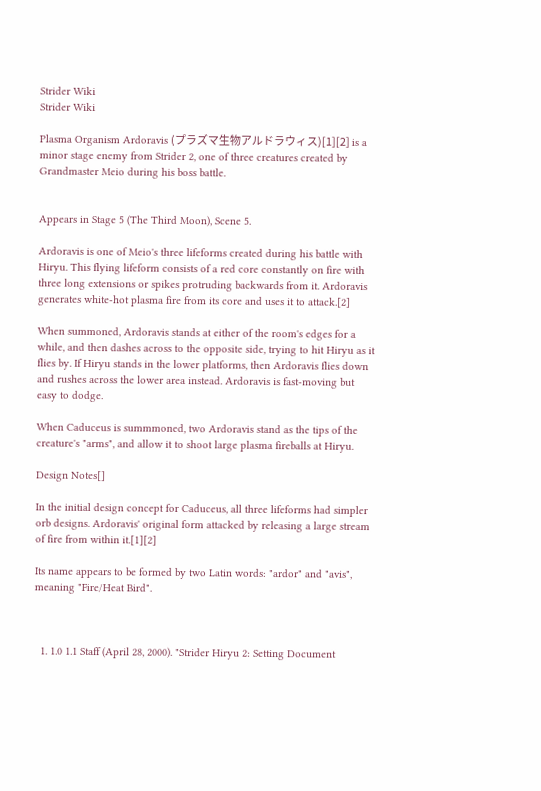Strider Wiki
Strider Wiki

Plasma Organism Ardoravis (プラズマ生物アルドラウィス)[1][2] is a minor stage enemy from Strider 2, one of three creatures created by Grandmaster Meio during his boss battle.


Appears in Stage 5 (The Third Moon), Scene 5.

Ardoravis is one of Meio's three lifeforms created during his battle with Hiryu. This flying lifeform consists of a red core constantly on fire with three long extensions or spikes protruding backwards from it. Ardoravis generates white-hot plasma fire from its core and uses it to attack.[2]

When summoned, Ardoravis stands at either of the room's edges for a while, and then dashes across to the opposite side, trying to hit Hiryu as it flies by. If Hiryu stands in the lower platforms, then Ardoravis flies down and rushes across the lower area instead. Ardoravis is fast-moving but easy to dodge.

When Caduceus is summmoned, two Ardoravis stand as the tips of the creature's "arms", and allow it to shoot large plasma fireballs at Hiryu.

Design Notes[]

In the initial design concept for Caduceus, all three lifeforms had simpler orb designs. Ardoravis' original form attacked by releasing a large stream of fire from within it.[1][2]

Its name appears to be formed by two Latin words: "ardor" and "avis", meaning "Fire/Heat Bird".



  1. 1.0 1.1 Staff (April 28, 2000). "Strider Hiryu 2: Setting Document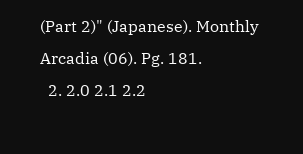(Part 2)" (Japanese). Monthly Arcadia (06). Pg. 181.
  2. 2.0 2.1 2.2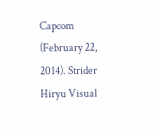Capcom (February 22, 2014). Strider Hiryu Visual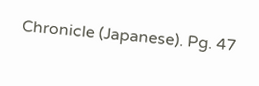Chronicle (Japanese). Pg. 47